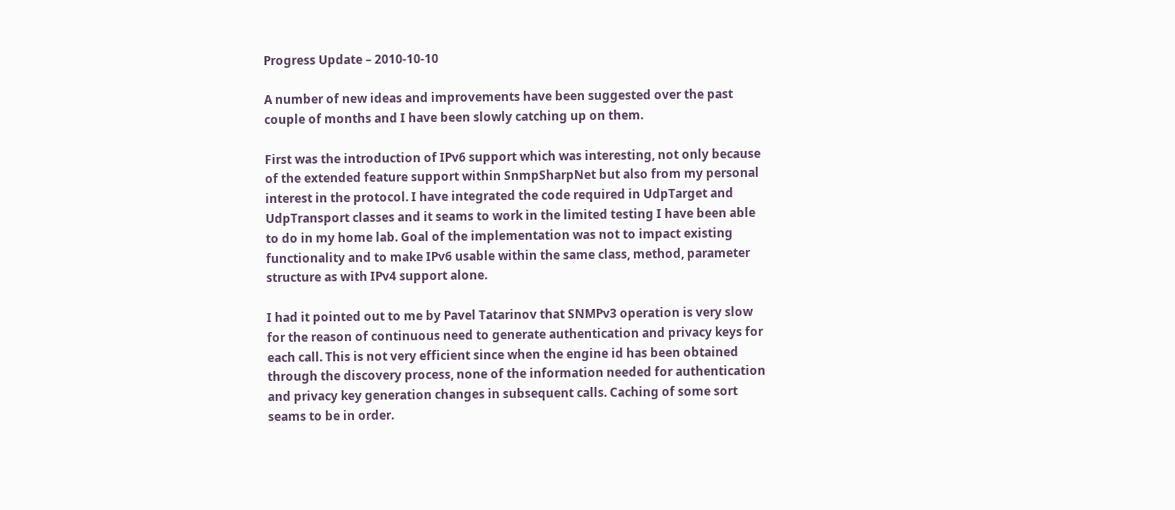Progress Update – 2010-10-10

A number of new ideas and improvements have been suggested over the past couple of months and I have been slowly catching up on them.

First was the introduction of IPv6 support which was interesting, not only because of the extended feature support within SnmpSharpNet but also from my personal interest in the protocol. I have integrated the code required in UdpTarget and UdpTransport classes and it seams to work in the limited testing I have been able to do in my home lab. Goal of the implementation was not to impact existing functionality and to make IPv6 usable within the same class, method, parameter structure as with IPv4 support alone.

I had it pointed out to me by Pavel Tatarinov that SNMPv3 operation is very slow for the reason of continuous need to generate authentication and privacy keys for each call. This is not very efficient since when the engine id has been obtained through the discovery process, none of the information needed for authentication and privacy key generation changes in subsequent calls. Caching of some sort seams to be in order.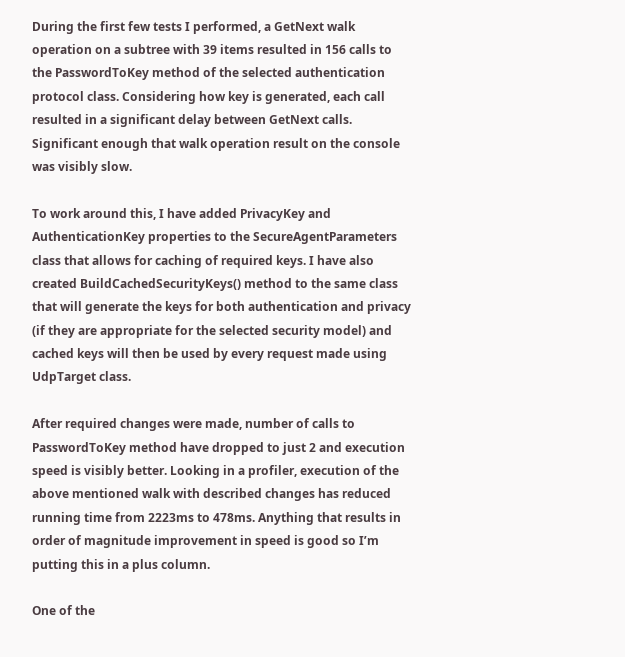During the first few tests I performed, a GetNext walk operation on a subtree with 39 items resulted in 156 calls to the PasswordToKey method of the selected authentication protocol class. Considering how key is generated, each call resulted in a significant delay between GetNext calls. Significant enough that walk operation result on the console was visibly slow.

To work around this, I have added PrivacyKey and AuthenticationKey properties to the SecureAgentParameters class that allows for caching of required keys. I have also created BuildCachedSecurityKeys() method to the same class that will generate the keys for both authentication and privacy (if they are appropriate for the selected security model) and cached keys will then be used by every request made using UdpTarget class.

After required changes were made, number of calls to PasswordToKey method have dropped to just 2 and execution speed is visibly better. Looking in a profiler, execution of the above mentioned walk with described changes has reduced running time from 2223ms to 478ms. Anything that results in order of magnitude improvement in speed is good so I’m putting this in a plus column.

One of the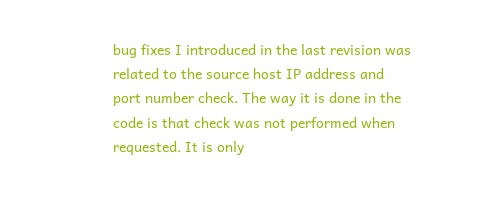bug fixes I introduced in the last revision was related to the source host IP address and port number check. The way it is done in the code is that check was not performed when requested. It is only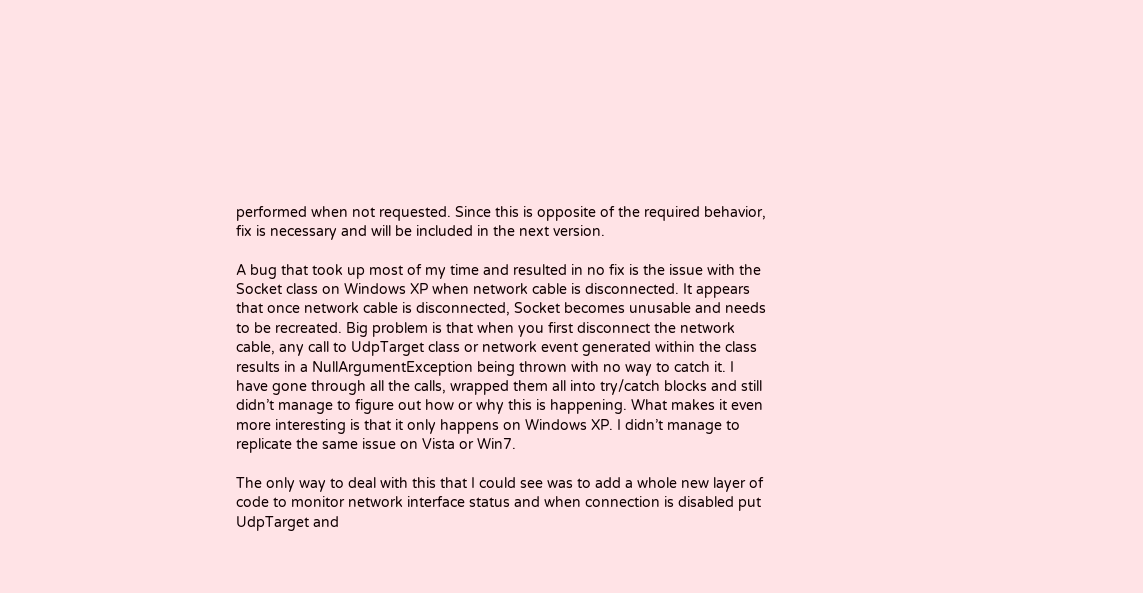performed when not requested. Since this is opposite of the required behavior, fix is necessary and will be included in the next version.

A bug that took up most of my time and resulted in no fix is the issue with the Socket class on Windows XP when network cable is disconnected. It appears that once network cable is disconnected, Socket becomes unusable and needs to be recreated. Big problem is that when you first disconnect the network cable, any call to UdpTarget class or network event generated within the class results in a NullArgumentException being thrown with no way to catch it. I have gone through all the calls, wrapped them all into try/catch blocks and still didn’t manage to figure out how or why this is happening. What makes it even more interesting is that it only happens on Windows XP. I didn’t manage to replicate the same issue on Vista or Win7.

The only way to deal with this that I could see was to add a whole new layer of code to monitor network interface status and when connection is disabled put UdpTarget and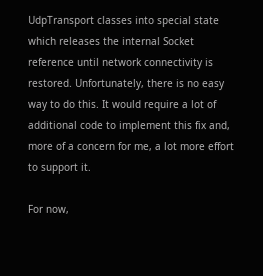UdpTransport classes into special state which releases the internal Socket reference until network connectivity is restored. Unfortunately, there is no easy way to do this. It would require a lot of additional code to implement this fix and, more of a concern for me, a lot more effort to support it.

For now,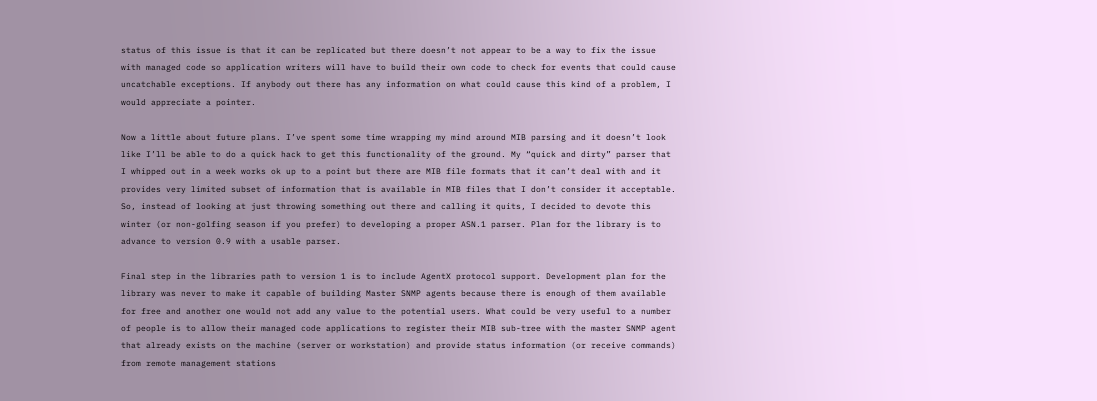status of this issue is that it can be replicated but there doesn’t not appear to be a way to fix the issue with managed code so application writers will have to build their own code to check for events that could cause uncatchable exceptions. If anybody out there has any information on what could cause this kind of a problem, I would appreciate a pointer.

Now a little about future plans. I’ve spent some time wrapping my mind around MIB parsing and it doesn’t look like I’ll be able to do a quick hack to get this functionality of the ground. My “quick and dirty” parser that I whipped out in a week works ok up to a point but there are MIB file formats that it can’t deal with and it provides very limited subset of information that is available in MIB files that I don’t consider it acceptable. So, instead of looking at just throwing something out there and calling it quits, I decided to devote this winter (or non-golfing season if you prefer) to developing a proper ASN.1 parser. Plan for the library is to advance to version 0.9 with a usable parser.

Final step in the libraries path to version 1 is to include AgentX protocol support. Development plan for the library was never to make it capable of building Master SNMP agents because there is enough of them available for free and another one would not add any value to the potential users. What could be very useful to a number of people is to allow their managed code applications to register their MIB sub-tree with the master SNMP agent that already exists on the machine (server or workstation) and provide status information (or receive commands) from remote management stations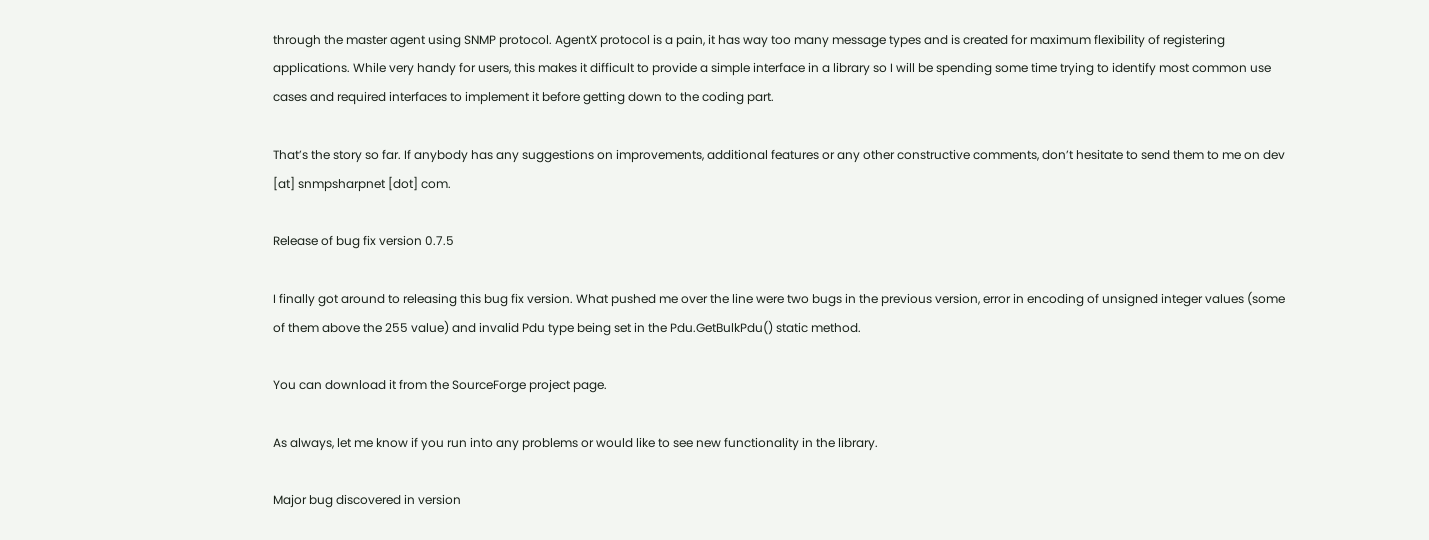through the master agent using SNMP protocol. AgentX protocol is a pain, it has way too many message types and is created for maximum flexibility of registering applications. While very handy for users, this makes it difficult to provide a simple interface in a library so I will be spending some time trying to identify most common use cases and required interfaces to implement it before getting down to the coding part.

That’s the story so far. If anybody has any suggestions on improvements, additional features or any other constructive comments, don’t hesitate to send them to me on dev [at] snmpsharpnet [dot] com.

Release of bug fix version 0.7.5

I finally got around to releasing this bug fix version. What pushed me over the line were two bugs in the previous version, error in encoding of unsigned integer values (some of them above the 255 value) and invalid Pdu type being set in the Pdu.GetBulkPdu() static method.

You can download it from the SourceForge project page.

As always, let me know if you run into any problems or would like to see new functionality in the library.

Major bug discovered in version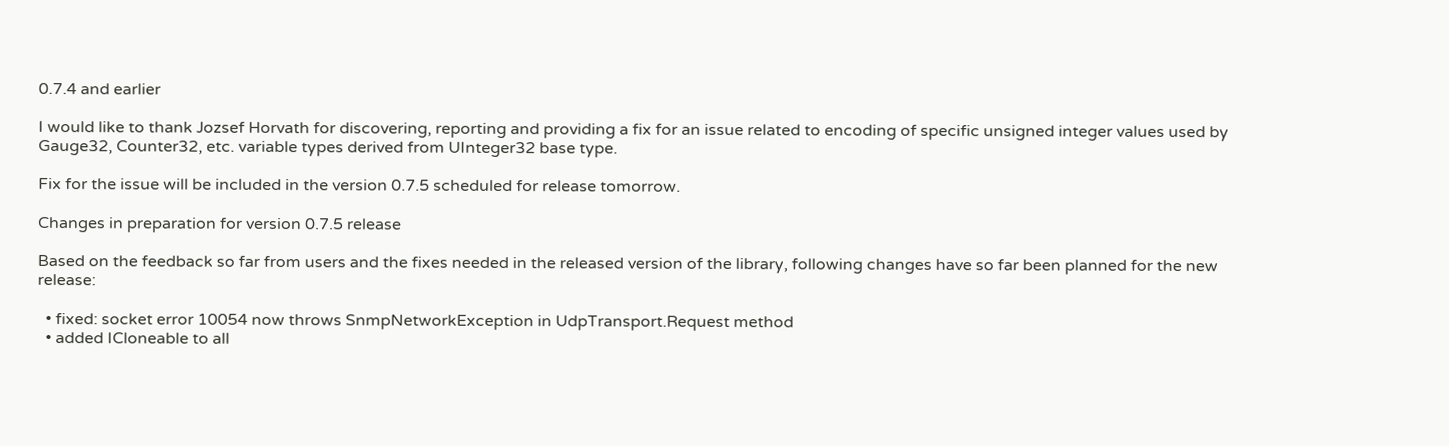0.7.4 and earlier

I would like to thank Jozsef Horvath for discovering, reporting and providing a fix for an issue related to encoding of specific unsigned integer values used by Gauge32, Counter32, etc. variable types derived from UInteger32 base type.

Fix for the issue will be included in the version 0.7.5 scheduled for release tomorrow.

Changes in preparation for version 0.7.5 release

Based on the feedback so far from users and the fixes needed in the released version of the library, following changes have so far been planned for the new release:

  • fixed: socket error 10054 now throws SnmpNetworkException in UdpTransport.Request method
  • added ICloneable to all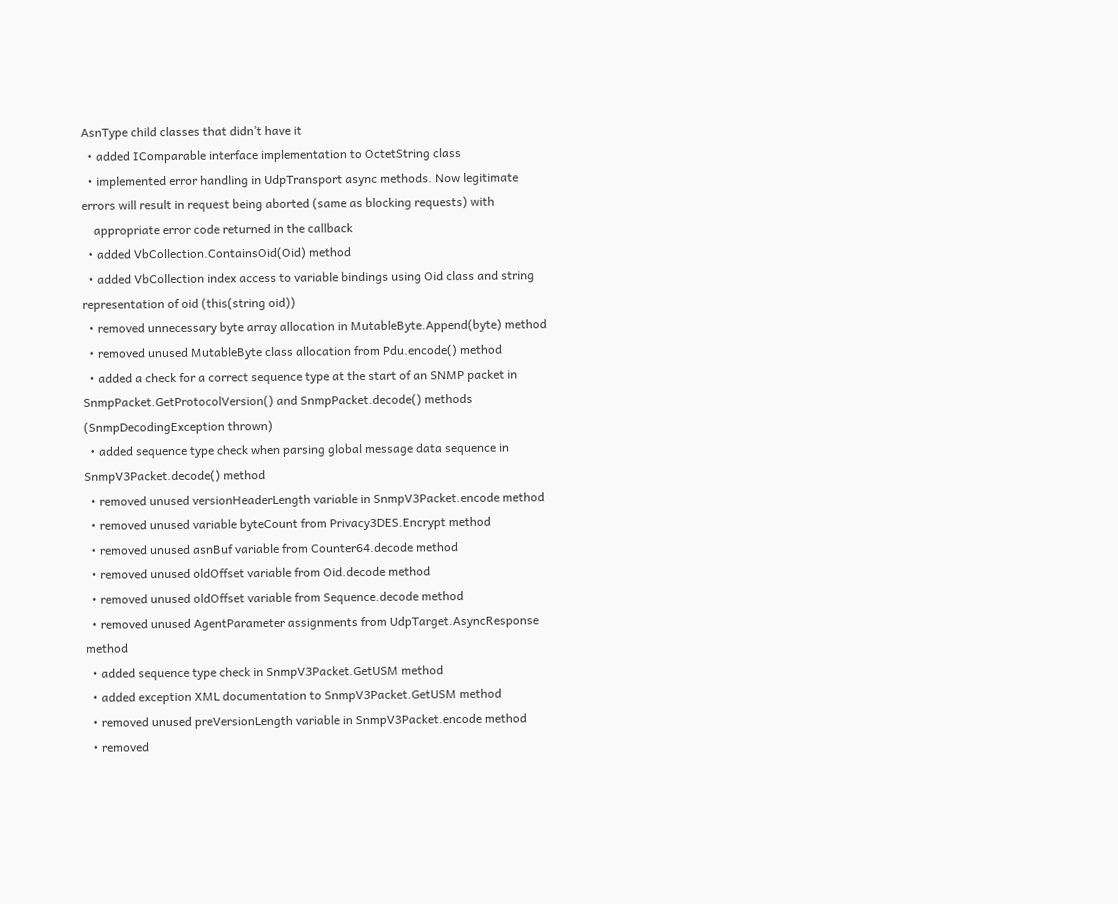AsnType child classes that didn’t have it
  • added IComparable interface implementation to OctetString class
  • implemented error handling in UdpTransport async methods. Now legitimate errors will result in request being aborted (same as blocking requests) with
    appropriate error code returned in the callback
  • added VbCollection.ContainsOid(Oid) method
  • added VbCollection index access to variable bindings using Oid class and string representation of oid (this(string oid))
  • removed unnecessary byte array allocation in MutableByte.Append(byte) method
  • removed unused MutableByte class allocation from Pdu.encode() method
  • added a check for a correct sequence type at the start of an SNMP packet in SnmpPacket.GetProtocolVersion() and SnmpPacket.decode() methods (SnmpDecodingException thrown)
  • added sequence type check when parsing global message data sequence in SnmpV3Packet.decode() method
  • removed unused versionHeaderLength variable in SnmpV3Packet.encode method
  • removed unused variable byteCount from Privacy3DES.Encrypt method
  • removed unused asnBuf variable from Counter64.decode method
  • removed unused oldOffset variable from Oid.decode method
  • removed unused oldOffset variable from Sequence.decode method
  • removed unused AgentParameter assignments from UdpTarget.AsyncResponse method
  • added sequence type check in SnmpV3Packet.GetUSM method
  • added exception XML documentation to SnmpV3Packet.GetUSM method
  • removed unused preVersionLength variable in SnmpV3Packet.encode method
  • removed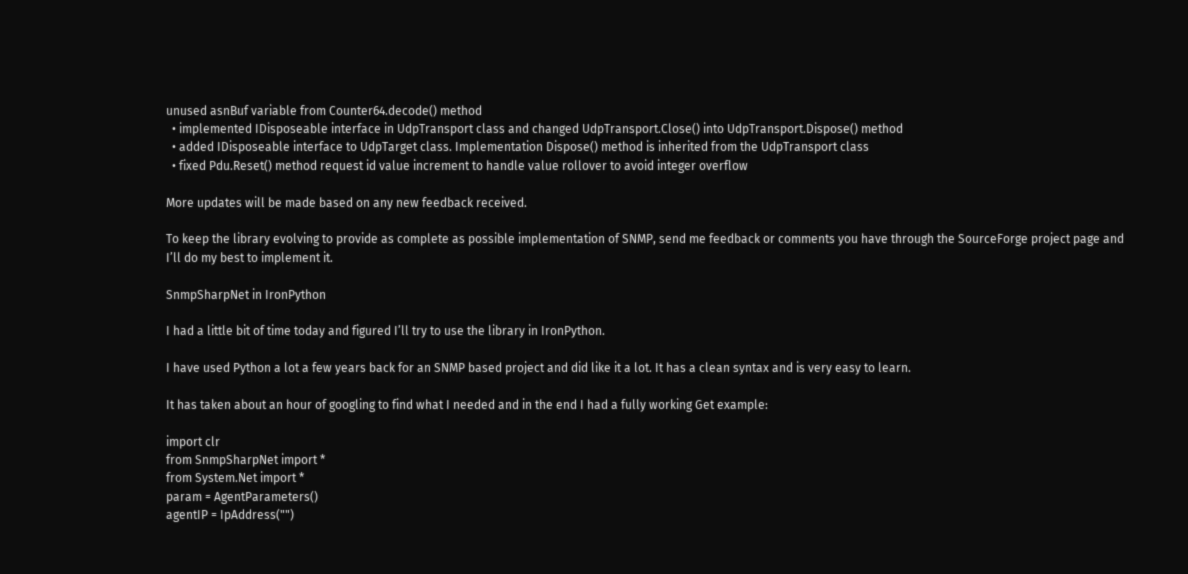unused asnBuf variable from Counter64.decode() method
  • implemented IDisposeable interface in UdpTransport class and changed UdpTransport.Close() into UdpTransport.Dispose() method
  • added IDisposeable interface to UdpTarget class. Implementation Dispose() method is inherited from the UdpTransport class
  • fixed Pdu.Reset() method request id value increment to handle value rollover to avoid integer overflow

More updates will be made based on any new feedback received.

To keep the library evolving to provide as complete as possible implementation of SNMP, send me feedback or comments you have through the SourceForge project page and I’ll do my best to implement it.

SnmpSharpNet in IronPython

I had a little bit of time today and figured I’ll try to use the library in IronPython.

I have used Python a lot a few years back for an SNMP based project and did like it a lot. It has a clean syntax and is very easy to learn.

It has taken about an hour of googling to find what I needed and in the end I had a fully working Get example:

import clr
from SnmpSharpNet import *
from System.Net import *
param = AgentParameters()
agentIP = IpAddress("")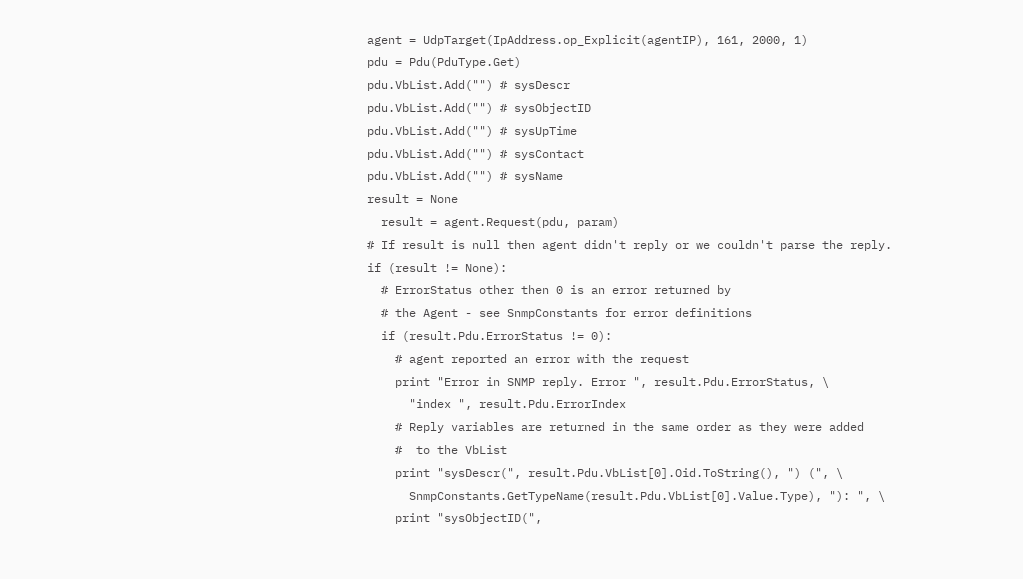agent = UdpTarget(IpAddress.op_Explicit(agentIP), 161, 2000, 1)
pdu = Pdu(PduType.Get)
pdu.VbList.Add("") # sysDescr
pdu.VbList.Add("") # sysObjectID
pdu.VbList.Add("") # sysUpTime
pdu.VbList.Add("") # sysContact
pdu.VbList.Add("") # sysName
result = None
  result = agent.Request(pdu, param)
# If result is null then agent didn't reply or we couldn't parse the reply.
if (result != None):
  # ErrorStatus other then 0 is an error returned by
  # the Agent - see SnmpConstants for error definitions
  if (result.Pdu.ErrorStatus != 0):
    # agent reported an error with the request
    print "Error in SNMP reply. Error ", result.Pdu.ErrorStatus, \
      "index ", result.Pdu.ErrorIndex
    # Reply variables are returned in the same order as they were added
    #  to the VbList
    print "sysDescr(", result.Pdu.VbList[0].Oid.ToString(), ") (", \
      SnmpConstants.GetTypeName(result.Pdu.VbList[0].Value.Type), "): ", \
    print "sysObjectID(",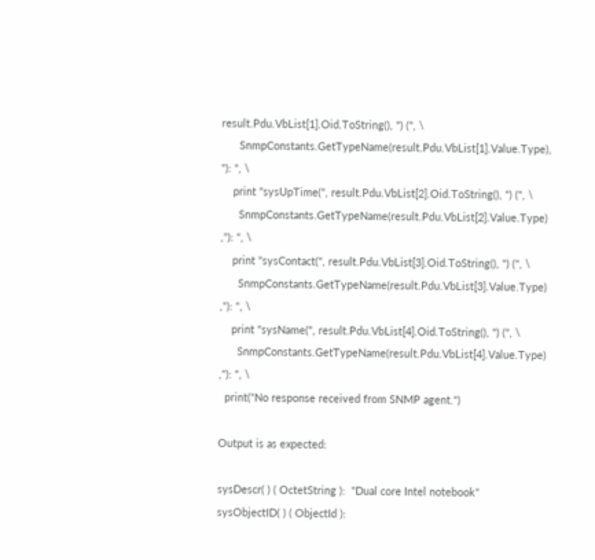result.Pdu.VbList[1].Oid.ToString(), ") (", \
      SnmpConstants.GetTypeName(result.Pdu.VbList[1].Value.Type), "): ", \
    print "sysUpTime(", result.Pdu.VbList[2].Oid.ToString(), ") (", \
      SnmpConstants.GetTypeName(result.Pdu.VbList[2].Value.Type) ,"): ", \
    print "sysContact(", result.Pdu.VbList[3].Oid.ToString(), ") (", \
      SnmpConstants.GetTypeName(result.Pdu.VbList[3].Value.Type) ,"): ", \
    print "sysName(", result.Pdu.VbList[4].Oid.ToString(), ") (", \
      SnmpConstants.GetTypeName(result.Pdu.VbList[4].Value.Type) ,"): ", \
  print("No response received from SNMP agent.")

Output is as expected:

sysDescr( ) ( OctetString ):  "Dual core Intel notebook"
sysObjectID( ) ( ObjectId ):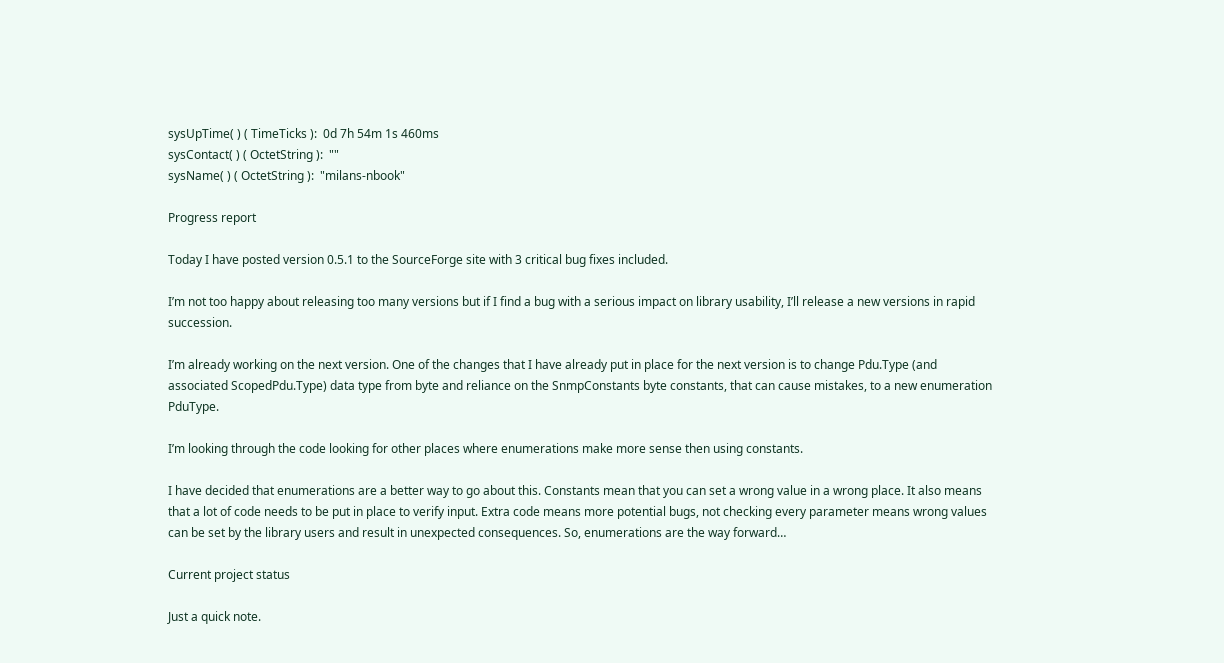sysUpTime( ) ( TimeTicks ):  0d 7h 54m 1s 460ms
sysContact( ) ( OctetString ):  ""
sysName( ) ( OctetString ):  "milans-nbook"

Progress report

Today I have posted version 0.5.1 to the SourceForge site with 3 critical bug fixes included.

I’m not too happy about releasing too many versions but if I find a bug with a serious impact on library usability, I’ll release a new versions in rapid succession.

I’m already working on the next version. One of the changes that I have already put in place for the next version is to change Pdu.Type (and associated ScopedPdu.Type) data type from byte and reliance on the SnmpConstants byte constants, that can cause mistakes, to a new enumeration PduType.

I’m looking through the code looking for other places where enumerations make more sense then using constants.

I have decided that enumerations are a better way to go about this. Constants mean that you can set a wrong value in a wrong place. It also means that a lot of code needs to be put in place to verify input. Extra code means more potential bugs, not checking every parameter means wrong values can be set by the library users and result in unexpected consequences. So, enumerations are the way forward…

Current project status

Just a quick note.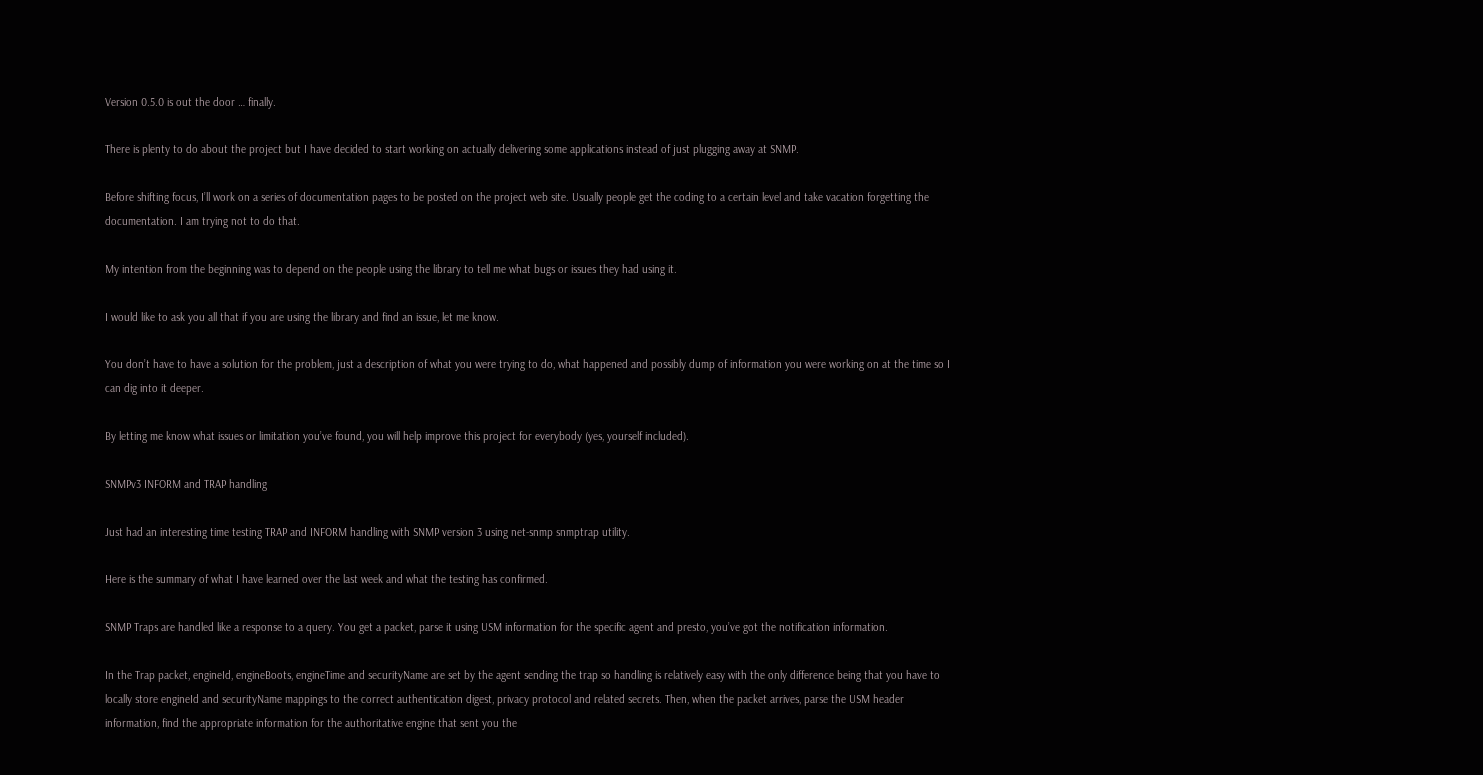Version 0.5.0 is out the door … finally.

There is plenty to do about the project but I have decided to start working on actually delivering some applications instead of just plugging away at SNMP.

Before shifting focus, I’ll work on a series of documentation pages to be posted on the project web site. Usually people get the coding to a certain level and take vacation forgetting the documentation. I am trying not to do that.

My intention from the beginning was to depend on the people using the library to tell me what bugs or issues they had using it.

I would like to ask you all that if you are using the library and find an issue, let me know.

You don’t have to have a solution for the problem, just a description of what you were trying to do, what happened and possibly dump of information you were working on at the time so I can dig into it deeper.

By letting me know what issues or limitation you’ve found, you will help improve this project for everybody (yes, yourself included).

SNMPv3 INFORM and TRAP handling

Just had an interesting time testing TRAP and INFORM handling with SNMP version 3 using net-snmp snmptrap utility.

Here is the summary of what I have learned over the last week and what the testing has confirmed.

SNMP Traps are handled like a response to a query. You get a packet, parse it using USM information for the specific agent and presto, you’ve got the notification information.

In the Trap packet, engineId, engineBoots, engineTime and securityName are set by the agent sending the trap so handling is relatively easy with the only difference being that you have to locally store engineId and securityName mappings to the correct authentication digest, privacy protocol and related secrets. Then, when the packet arrives, parse the USM header information, find the appropriate information for the authoritative engine that sent you the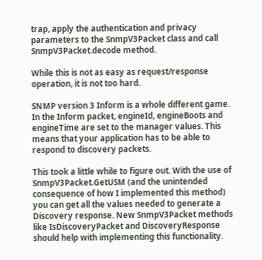trap, apply the authentication and privacy parameters to the SnmpV3Packet class and call SnmpV3Packet.decode method.

While this is not as easy as request/response operation, it is not too hard.

SNMP version 3 Inform is a whole different game. In the Inform packet, engineId, engineBoots and engineTime are set to the manager values. This means that your application has to be able to respond to discovery packets.

This took a little while to figure out. With the use of SnmpV3Packet.GetUSM (and the unintended consequence of how I implemented this method) you can get all the values needed to generate a Discovery response. New SnmpV3Packet methods like IsDiscoveryPacket and DiscoveryResponse should help with implementing this functionality.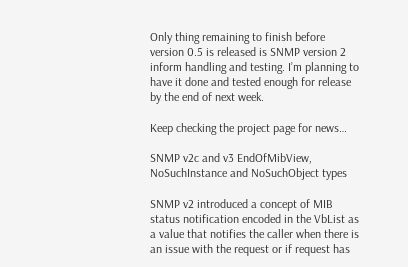Only thing remaining to finish before version 0.5 is released is SNMP version 2 inform handling and testing. I’m planning to have it done and tested enough for release by the end of next week.

Keep checking the project page for news…

SNMP v2c and v3 EndOfMibView, NoSuchInstance and NoSuchObject types

SNMP v2 introduced a concept of MIB status notification encoded in the VbList as a value that notifies the caller when there is an issue with the request or if request has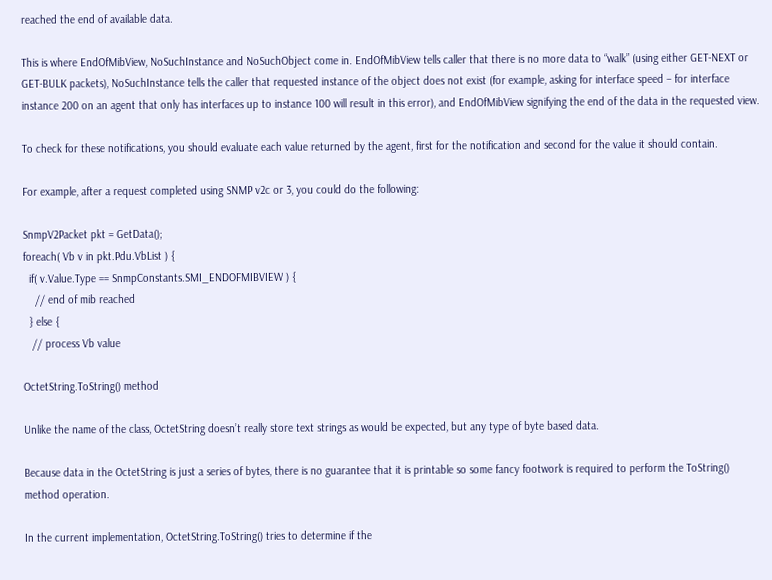reached the end of available data.

This is where EndOfMibView, NoSuchInstance and NoSuchObject come in. EndOfMibView tells caller that there is no more data to “walk” (using either GET-NEXT or GET-BULK packets), NoSuchInstance tells the caller that requested instance of the object does not exist (for example, asking for interface speed – for interface instance 200 on an agent that only has interfaces up to instance 100 will result in this error), and EndOfMibView signifying the end of the data in the requested view.

To check for these notifications, you should evaluate each value returned by the agent, first for the notification and second for the value it should contain.

For example, after a request completed using SNMP v2c or 3, you could do the following:

SnmpV2Packet pkt = GetData();
foreach( Vb v in pkt.Pdu.VbList ) {
  if( v.Value.Type == SnmpConstants.SMI_ENDOFMIBVIEW ) {
    // end of mib reached
  } else {
   // process Vb value

OctetString.ToString() method

Unlike the name of the class, OctetString doesn’t really store text strings as would be expected, but any type of byte based data.

Because data in the OctetString is just a series of bytes, there is no guarantee that it is printable so some fancy footwork is required to perform the ToString() method operation.

In the current implementation, OctetString.ToString() tries to determine if the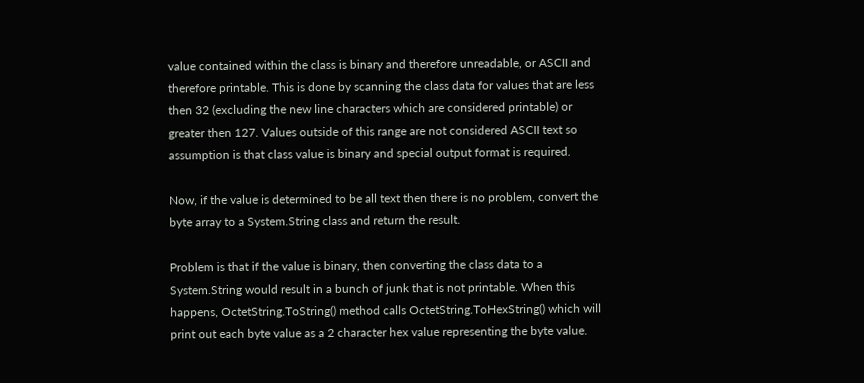value contained within the class is binary and therefore unreadable, or ASCII and therefore printable. This is done by scanning the class data for values that are less then 32 (excluding the new line characters which are considered printable) or greater then 127. Values outside of this range are not considered ASCII text so assumption is that class value is binary and special output format is required.

Now, if the value is determined to be all text then there is no problem, convert the byte array to a System.String class and return the result.

Problem is that if the value is binary, then converting the class data to a System.String would result in a bunch of junk that is not printable. When this happens, OctetString.ToString() method calls OctetString.ToHexString() which will print out each byte value as a 2 character hex value representing the byte value.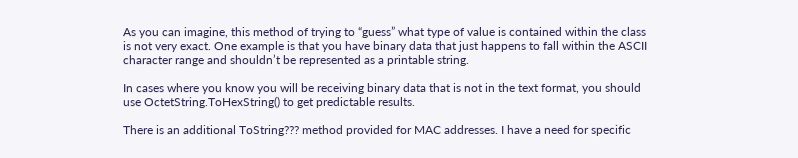As you can imagine, this method of trying to “guess” what type of value is contained within the class is not very exact. One example is that you have binary data that just happens to fall within the ASCII character range and shouldn’t be represented as a printable string.

In cases where you know you will be receiving binary data that is not in the text format, you should use OctetString.ToHexString() to get predictable results.

There is an additional ToString??? method provided for MAC addresses. I have a need for specific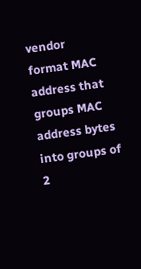vendor format MAC address that groups MAC address bytes into groups of 2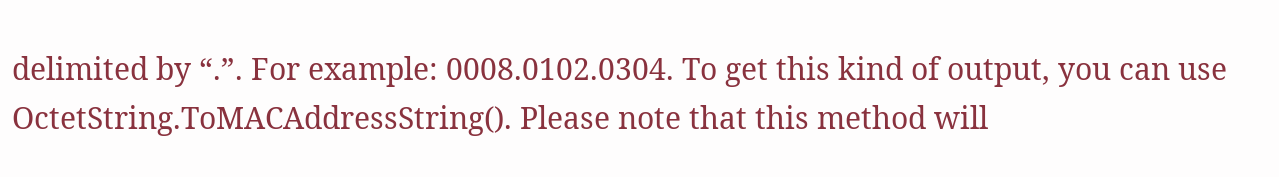delimited by “.”. For example: 0008.0102.0304. To get this kind of output, you can use OctetString.ToMACAddressString(). Please note that this method will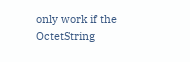only work if the OctetString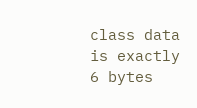class data is exactly 6 bytes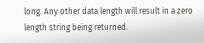long. Any other data length will result in a zero length string being returned.